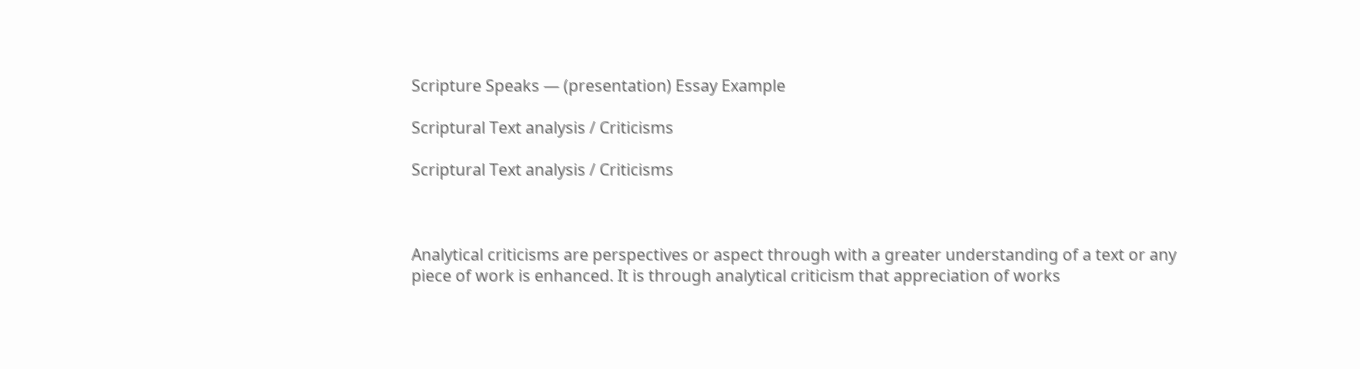Scripture Speaks — (presentation) Essay Example

Scriptural Text analysis / Criticisms

Scriptural Text analysis / Criticisms



Analytical criticisms are perspectives or aspect through with a greater understanding of a text or any piece of work is enhanced. It is through analytical criticism that appreciation of works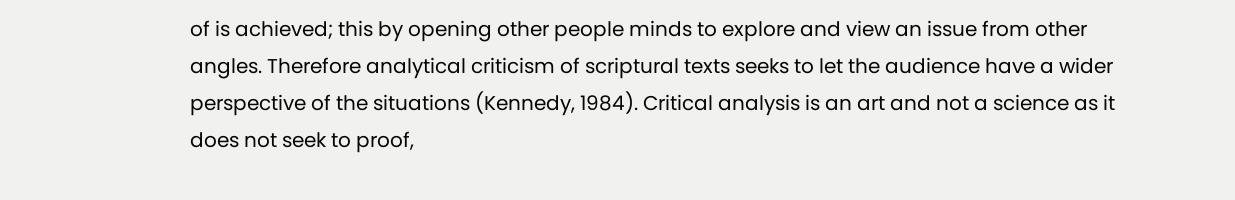of is achieved; this by opening other people minds to explore and view an issue from other angles. Therefore analytical criticism of scriptural texts seeks to let the audience have a wider perspective of the situations (Kennedy, 1984). Critical analysis is an art and not a science as it does not seek to proof,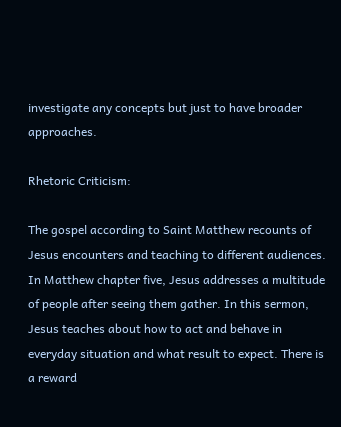investigate any concepts but just to have broader approaches.

Rhetoric Criticism:

The gospel according to Saint Matthew recounts of Jesus encounters and teaching to different audiences. In Matthew chapter five, Jesus addresses a multitude of people after seeing them gather. In this sermon, Jesus teaches about how to act and behave in everyday situation and what result to expect. There is a reward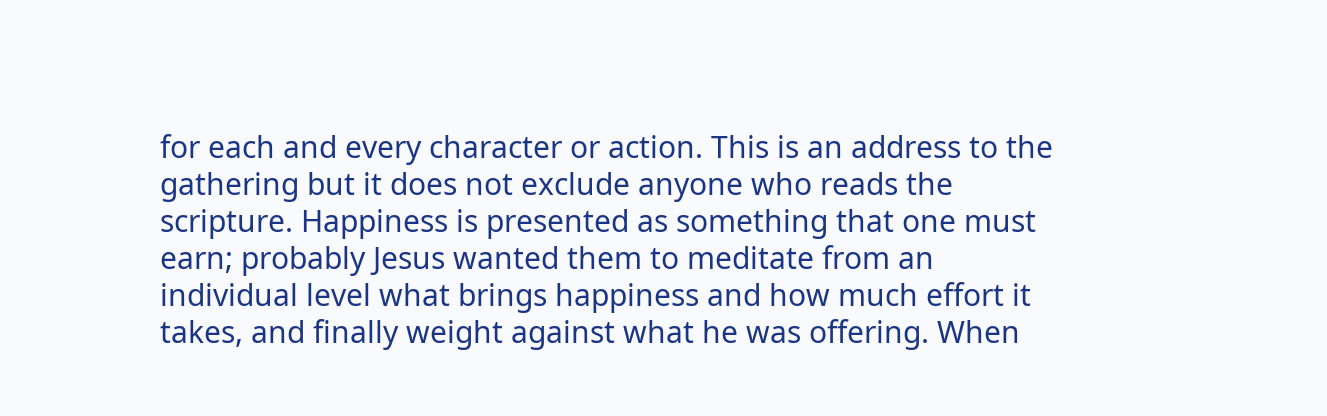for each and every character or action. This is an address to the gathering but it does not exclude anyone who reads the scripture. Happiness is presented as something that one must earn; probably Jesus wanted them to meditate from an individual level what brings happiness and how much effort it takes, and finally weight against what he was offering. When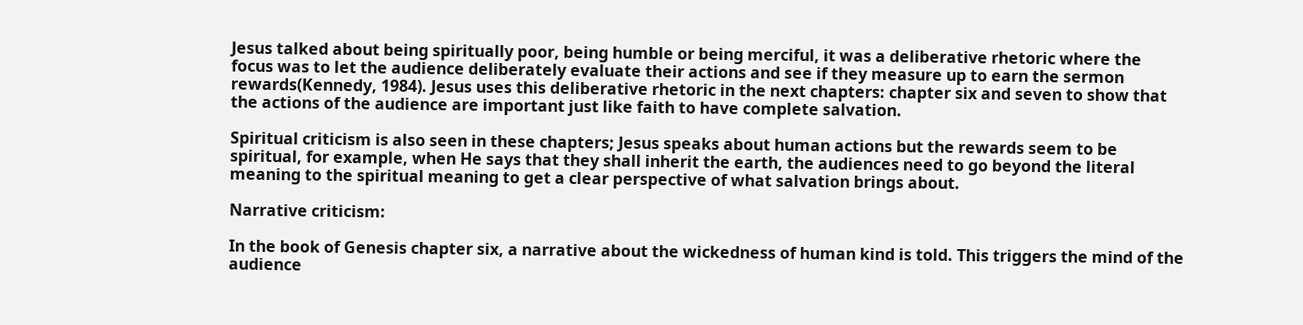Jesus talked about being spiritually poor, being humble or being merciful, it was a deliberative rhetoric where the focus was to let the audience deliberately evaluate their actions and see if they measure up to earn the sermon rewards(Kennedy, 1984). Jesus uses this deliberative rhetoric in the next chapters: chapter six and seven to show that the actions of the audience are important just like faith to have complete salvation.

Spiritual criticism is also seen in these chapters; Jesus speaks about human actions but the rewards seem to be spiritual, for example, when He says that they shall inherit the earth, the audiences need to go beyond the literal meaning to the spiritual meaning to get a clear perspective of what salvation brings about.

Narrative criticism:

In the book of Genesis chapter six, a narrative about the wickedness of human kind is told. This triggers the mind of the audience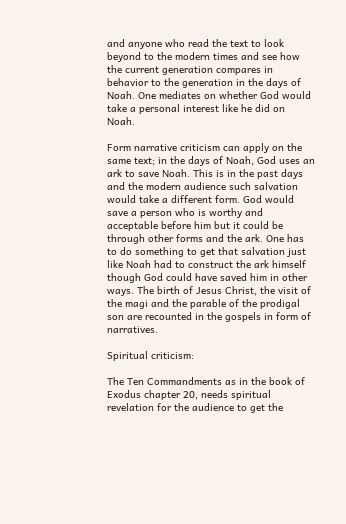and anyone who read the text to look beyond to the modern times and see how the current generation compares in behavior to the generation in the days of Noah. One mediates on whether God would take a personal interest like he did on Noah.

Form narrative criticism can apply on the same text; in the days of Noah, God uses an ark to save Noah. This is in the past days and the modern audience such salvation would take a different form. God would save a person who is worthy and acceptable before him but it could be through other forms and the ark. One has to do something to get that salvation just like Noah had to construct the ark himself though God could have saved him in other ways. The birth of Jesus Christ, the visit of the magi and the parable of the prodigal son are recounted in the gospels in form of narratives.

Spiritual criticism:

The Ten Commandments as in the book of Exodus chapter 20, needs spiritual revelation for the audience to get the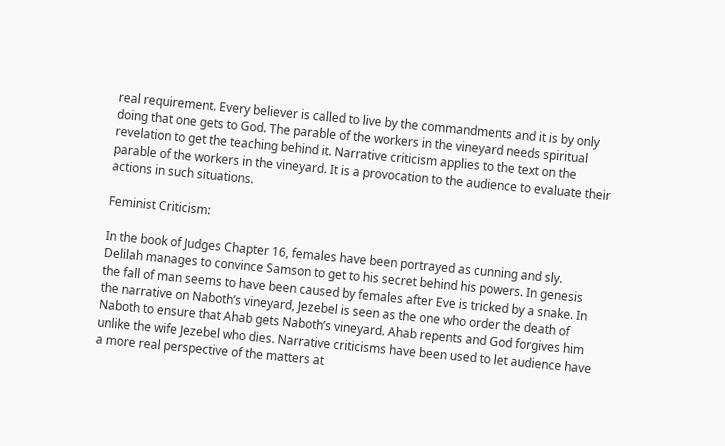real requirement. Every believer is called to live by the commandments and it is by only doing that one gets to God. The parable of the workers in the vineyard needs spiritual revelation to get the teaching behind it. Narrative criticism applies to the text on the parable of the workers in the vineyard. It is a provocation to the audience to evaluate their actions in such situations.

Feminist Criticism:

In the book of Judges Chapter 16, females have been portrayed as cunning and sly. Delilah manages to convince Samson to get to his secret behind his powers. In genesis the fall of man seems to have been caused by females after Eve is tricked by a snake. In the narrative on Naboth’s vineyard, Jezebel is seen as the one who order the death of Naboth to ensure that Ahab gets Naboth’s vineyard. Ahab repents and God forgives him unlike the wife Jezebel who dies. Narrative criticisms have been used to let audience have a more real perspective of the matters at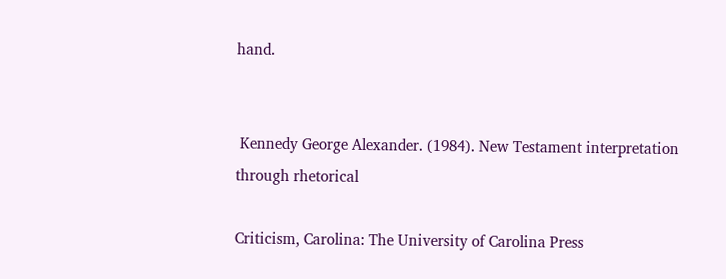hand.


 Kennedy George Alexander. (1984). New Testament interpretation through rhetorical

Criticism, Carolina: The University of Carolina Press